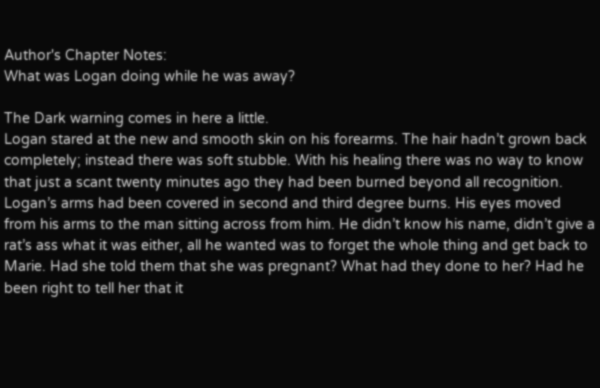Author's Chapter Notes:
What was Logan doing while he was away?

The Dark warning comes in here a little.
Logan stared at the new and smooth skin on his forearms. The hair hadn’t grown back completely; instead there was soft stubble. With his healing there was no way to know that just a scant twenty minutes ago they had been burned beyond all recognition. Logan’s arms had been covered in second and third degree burns. His eyes moved from his arms to the man sitting across from him. He didn’t know his name, didn’t give a rat’s ass what it was either, all he wanted was to forget the whole thing and get back to Marie. Had she told them that she was pregnant? What had they done to her? Had he been right to tell her that it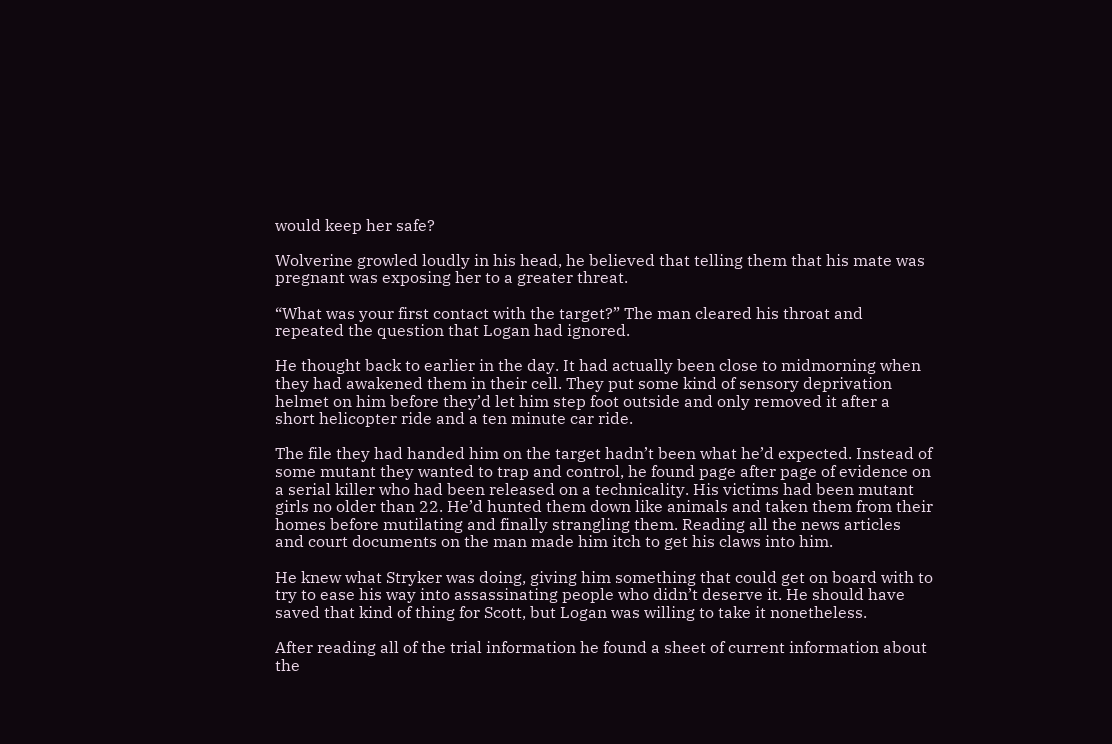would keep her safe?

Wolverine growled loudly in his head, he believed that telling them that his mate was pregnant was exposing her to a greater threat.

“What was your first contact with the target?” The man cleared his throat and repeated the question that Logan had ignored.

He thought back to earlier in the day. It had actually been close to midmorning when they had awakened them in their cell. They put some kind of sensory deprivation helmet on him before they’d let him step foot outside and only removed it after a short helicopter ride and a ten minute car ride.

The file they had handed him on the target hadn’t been what he’d expected. Instead of some mutant they wanted to trap and control, he found page after page of evidence on a serial killer who had been released on a technicality. His victims had been mutant girls no older than 22. He’d hunted them down like animals and taken them from their homes before mutilating and finally strangling them. Reading all the news articles and court documents on the man made him itch to get his claws into him.

He knew what Stryker was doing, giving him something that could get on board with to try to ease his way into assassinating people who didn’t deserve it. He should have saved that kind of thing for Scott, but Logan was willing to take it nonetheless.

After reading all of the trial information he found a sheet of current information about the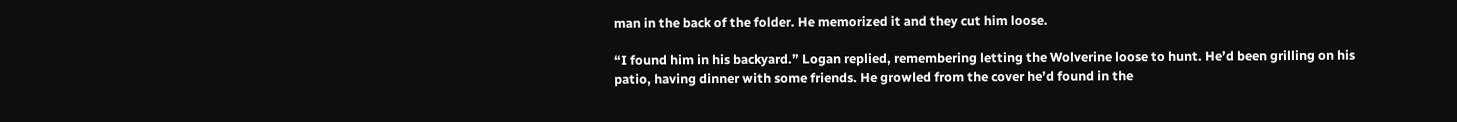man in the back of the folder. He memorized it and they cut him loose.

“I found him in his backyard.” Logan replied, remembering letting the Wolverine loose to hunt. He’d been grilling on his patio, having dinner with some friends. He growled from the cover he’d found in the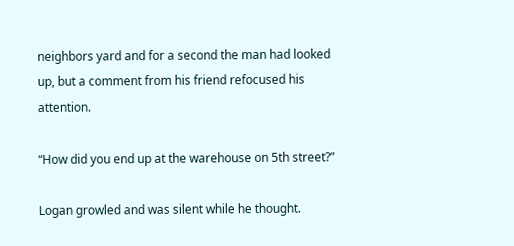neighbors yard and for a second the man had looked up, but a comment from his friend refocused his attention.

“How did you end up at the warehouse on 5th street?”

Logan growled and was silent while he thought.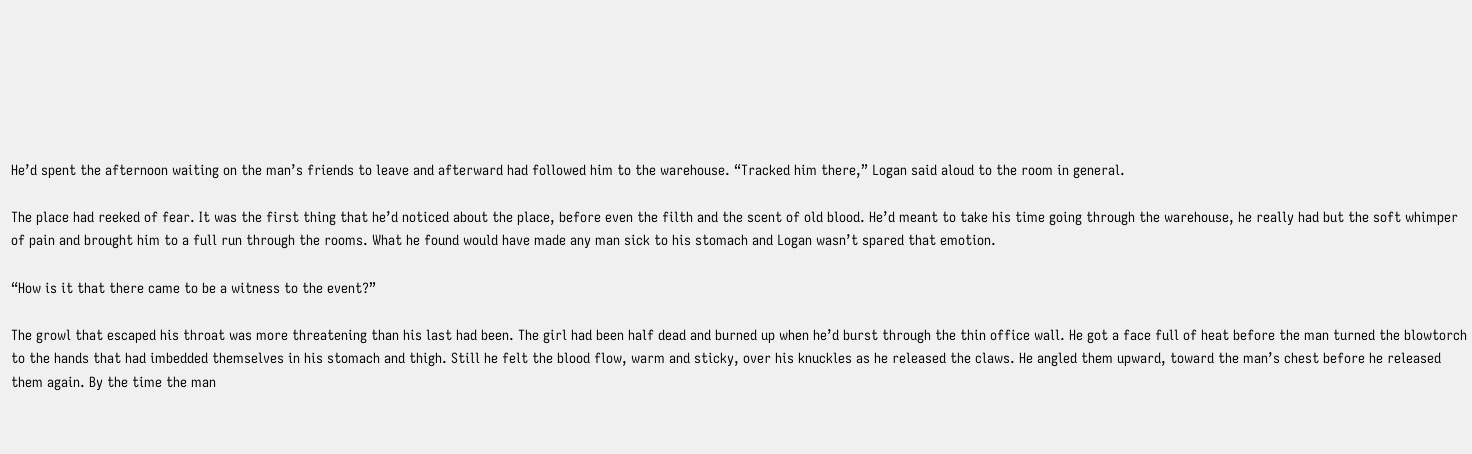He’d spent the afternoon waiting on the man’s friends to leave and afterward had followed him to the warehouse. “Tracked him there,” Logan said aloud to the room in general.

The place had reeked of fear. It was the first thing that he’d noticed about the place, before even the filth and the scent of old blood. He’d meant to take his time going through the warehouse, he really had but the soft whimper of pain and brought him to a full run through the rooms. What he found would have made any man sick to his stomach and Logan wasn’t spared that emotion.

“How is it that there came to be a witness to the event?”

The growl that escaped his throat was more threatening than his last had been. The girl had been half dead and burned up when he’d burst through the thin office wall. He got a face full of heat before the man turned the blowtorch to the hands that had imbedded themselves in his stomach and thigh. Still he felt the blood flow, warm and sticky, over his knuckles as he released the claws. He angled them upward, toward the man’s chest before he released them again. By the time the man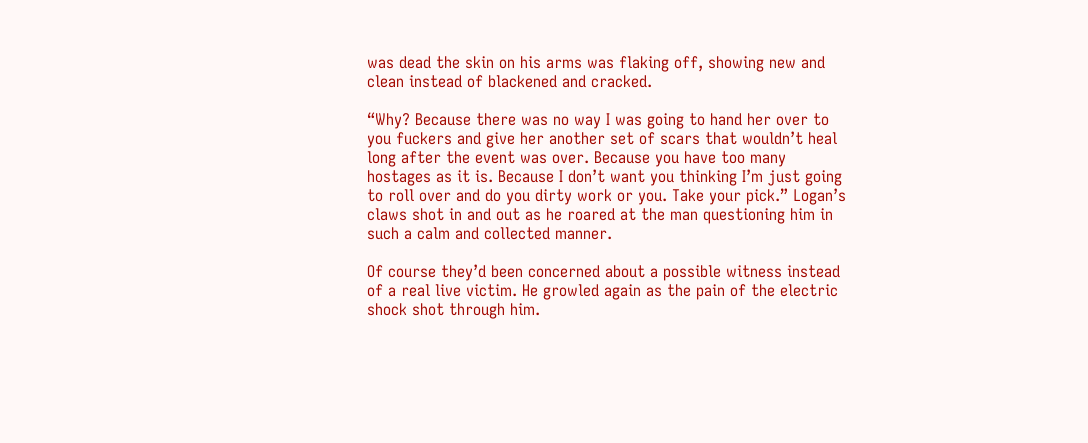was dead the skin on his arms was flaking off, showing new and clean instead of blackened and cracked.

“Why? Because there was no way I was going to hand her over to you fuckers and give her another set of scars that wouldn’t heal long after the event was over. Because you have too many hostages as it is. Because I don’t want you thinking I’m just going to roll over and do you dirty work or you. Take your pick.” Logan’s claws shot in and out as he roared at the man questioning him in such a calm and collected manner.

Of course they’d been concerned about a possible witness instead of a real live victim. He growled again as the pain of the electric shock shot through him.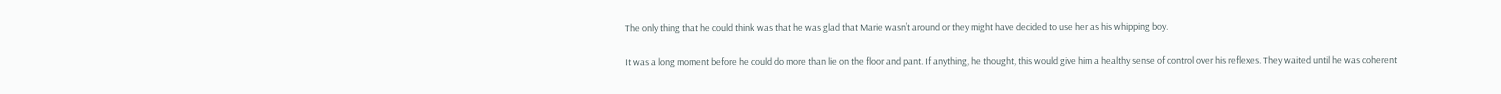The only thing that he could think was that he was glad that Marie wasn’t around or they might have decided to use her as his whipping boy.

It was a long moment before he could do more than lie on the floor and pant. If anything, he thought, this would give him a healthy sense of control over his reflexes. They waited until he was coherent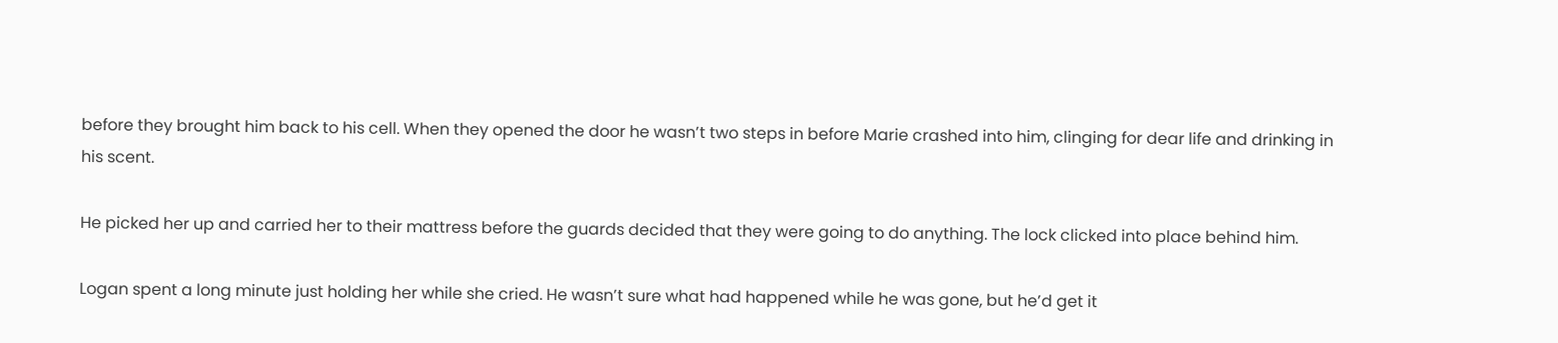before they brought him back to his cell. When they opened the door he wasn’t two steps in before Marie crashed into him, clinging for dear life and drinking in his scent.

He picked her up and carried her to their mattress before the guards decided that they were going to do anything. The lock clicked into place behind him.

Logan spent a long minute just holding her while she cried. He wasn’t sure what had happened while he was gone, but he’d get it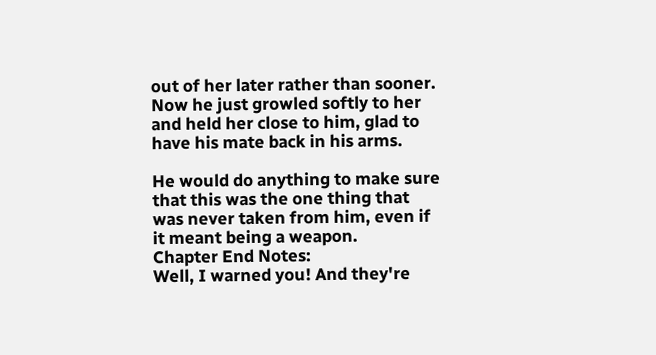out of her later rather than sooner. Now he just growled softly to her and held her close to him, glad to have his mate back in his arms.

He would do anything to make sure that this was the one thing that was never taken from him, even if it meant being a weapon.
Chapter End Notes:
Well, I warned you! And they're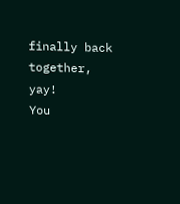finally back together, yay!
You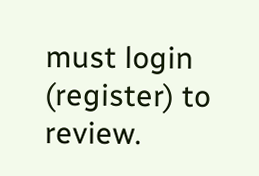must login (register) to review.